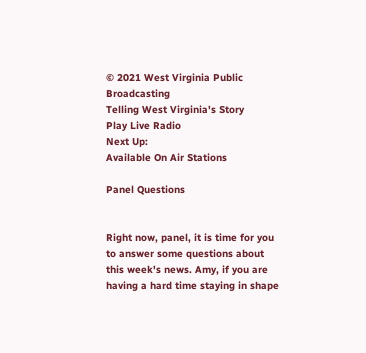© 2021 West Virginia Public Broadcasting
Telling West Virginia's Story
Play Live Radio
Next Up:
Available On Air Stations

Panel Questions


Right now, panel, it is time for you to answer some questions about this week's news. Amy, if you are having a hard time staying in shape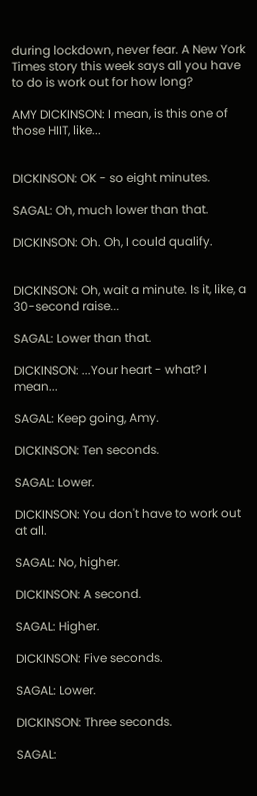during lockdown, never fear. A New York Times story this week says all you have to do is work out for how long?

AMY DICKINSON: I mean, is this one of those HIIT, like...


DICKINSON: OK - so eight minutes.

SAGAL: Oh, much lower than that.

DICKINSON: Oh. Oh, I could qualify.


DICKINSON: Oh, wait a minute. Is it, like, a 30-second raise...

SAGAL: Lower than that.

DICKINSON: ...Your heart - what? I mean...

SAGAL: Keep going, Amy.

DICKINSON: Ten seconds.

SAGAL: Lower.

DICKINSON: You don't have to work out at all.

SAGAL: No, higher.

DICKINSON: A second.

SAGAL: Higher.

DICKINSON: Five seconds.

SAGAL: Lower.

DICKINSON: Three seconds.

SAGAL: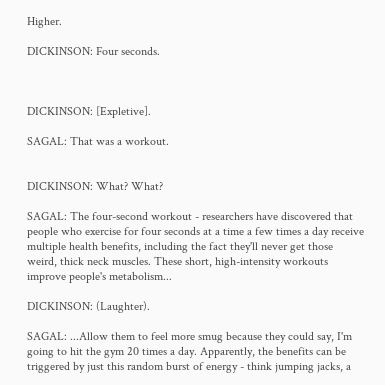Higher.

DICKINSON: Four seconds.



DICKINSON: [Expletive].

SAGAL: That was a workout.


DICKINSON: What? What?

SAGAL: The four-second workout - researchers have discovered that people who exercise for four seconds at a time a few times a day receive multiple health benefits, including the fact they'll never get those weird, thick neck muscles. These short, high-intensity workouts improve people's metabolism...

DICKINSON: (Laughter).

SAGAL: ...Allow them to feel more smug because they could say, I'm going to hit the gym 20 times a day. Apparently, the benefits can be triggered by just this random burst of energy - think jumping jacks, a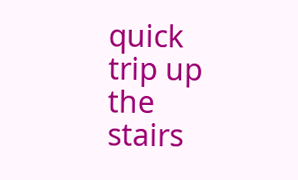quick trip up the stairs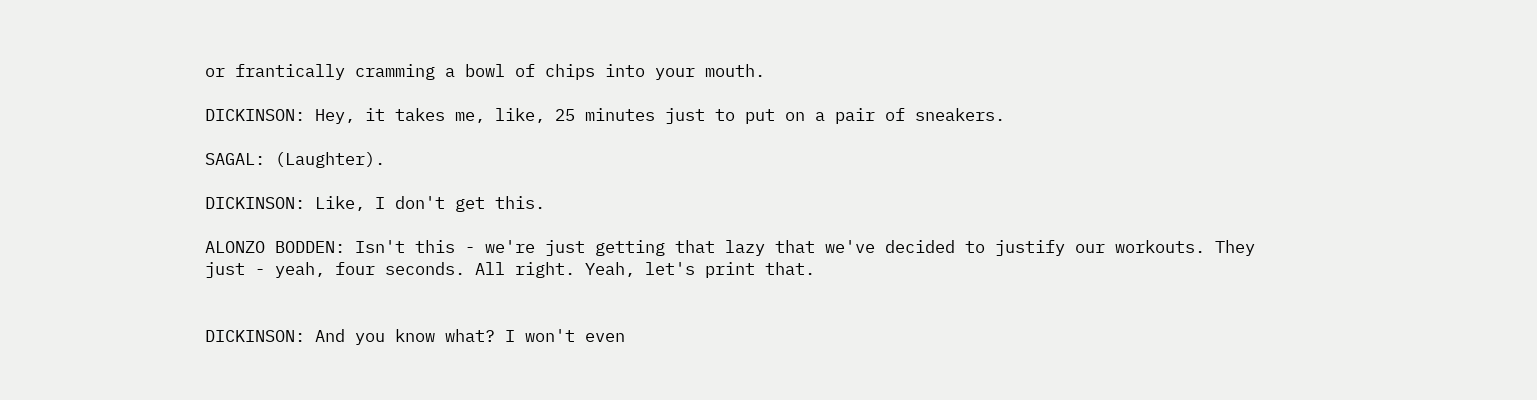or frantically cramming a bowl of chips into your mouth.

DICKINSON: Hey, it takes me, like, 25 minutes just to put on a pair of sneakers.

SAGAL: (Laughter).

DICKINSON: Like, I don't get this.

ALONZO BODDEN: Isn't this - we're just getting that lazy that we've decided to justify our workouts. They just - yeah, four seconds. All right. Yeah, let's print that.


DICKINSON: And you know what? I won't even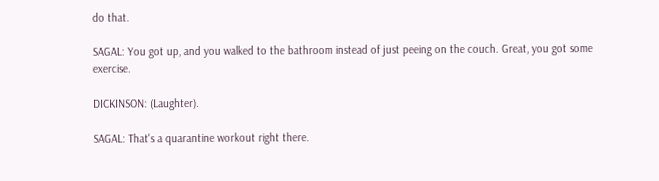do that.

SAGAL: You got up, and you walked to the bathroom instead of just peeing on the couch. Great, you got some exercise.

DICKINSON: (Laughter).

SAGAL: That's a quarantine workout right there.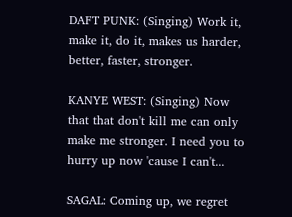DAFT PUNK: (Singing) Work it, make it, do it, makes us harder, better, faster, stronger.

KANYE WEST: (Singing) Now that that don't kill me can only make me stronger. I need you to hurry up now 'cause I can't...

SAGAL: Coming up, we regret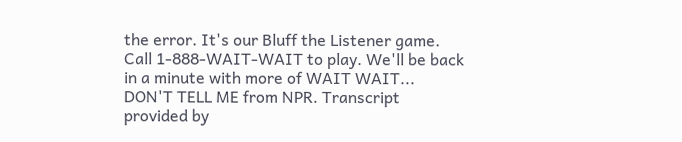the error. It's our Bluff the Listener game. Call 1-888-WAIT-WAIT to play. We'll be back in a minute with more of WAIT WAIT... DON'T TELL ME from NPR. Transcript provided by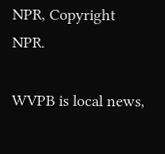NPR, Copyright NPR.

WVPB is local news,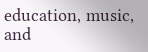education, music, and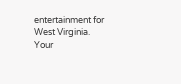entertainment for West Virginia.
Your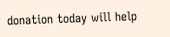donation today will help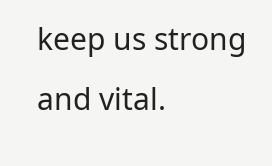keep us strong and vital.